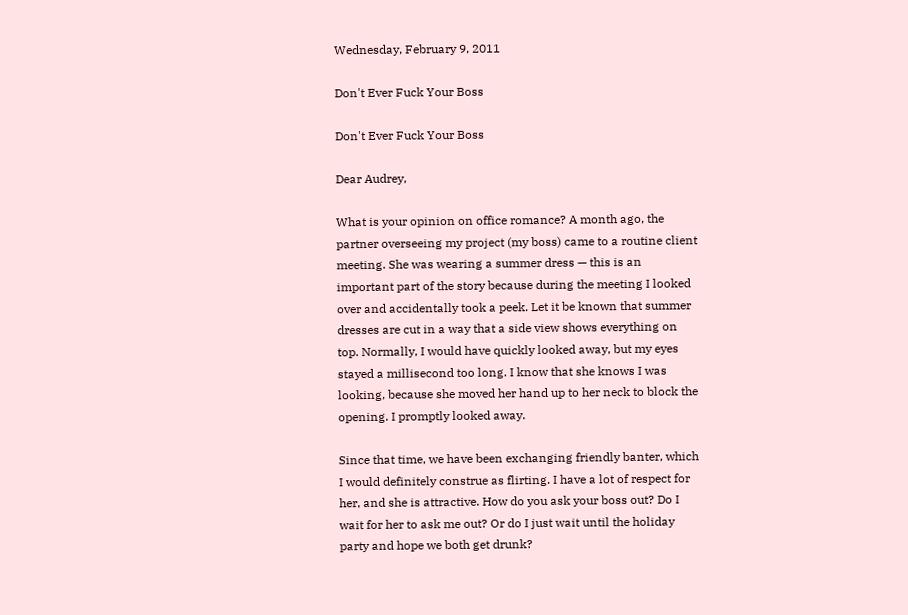Wednesday, February 9, 2011

Don't Ever Fuck Your Boss

Don't Ever Fuck Your Boss

Dear Audrey,

What is your opinion on office romance? A month ago, the partner overseeing my project (my boss) came to a routine client meeting. She was wearing a summer dress — this is an important part of the story because during the meeting I looked over and accidentally took a peek. Let it be known that summer dresses are cut in a way that a side view shows everything on top. Normally, I would have quickly looked away, but my eyes stayed a millisecond too long. I know that she knows I was looking, because she moved her hand up to her neck to block the opening. I promptly looked away.

Since that time, we have been exchanging friendly banter, which I would definitely construe as flirting. I have a lot of respect for her, and she is attractive. How do you ask your boss out? Do I wait for her to ask me out? Or do I just wait until the holiday party and hope we both get drunk?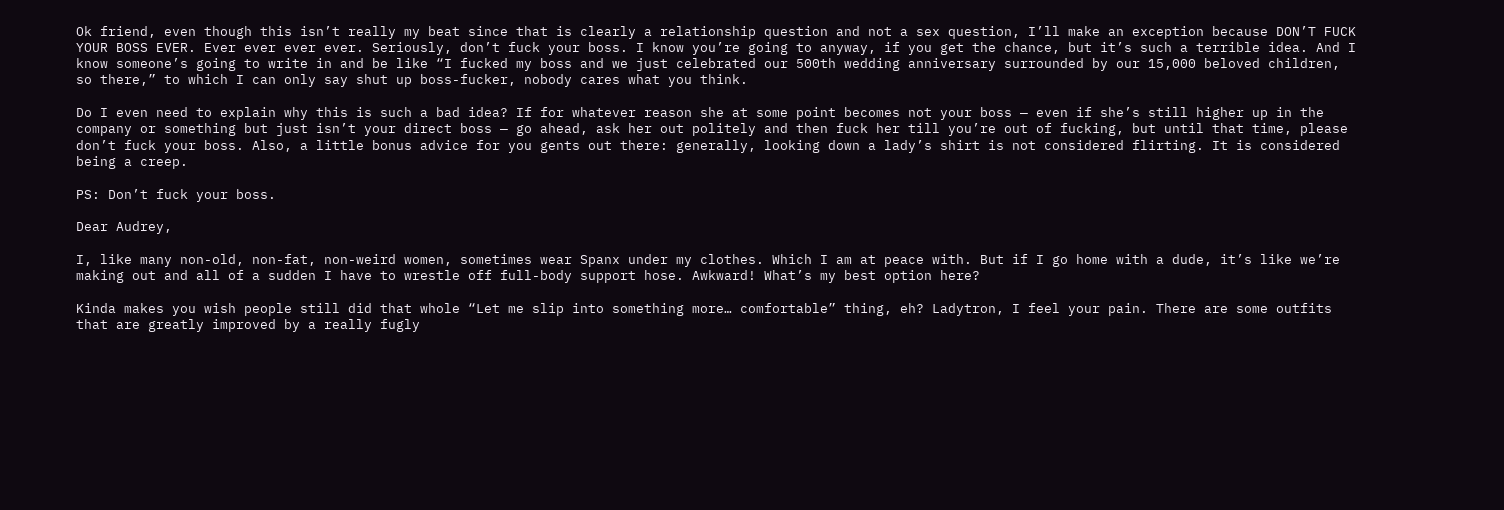Ok friend, even though this isn’t really my beat since that is clearly a relationship question and not a sex question, I’ll make an exception because DON’T FUCK YOUR BOSS EVER. Ever ever ever ever. Seriously, don’t fuck your boss. I know you’re going to anyway, if you get the chance, but it’s such a terrible idea. And I know someone’s going to write in and be like “I fucked my boss and we just celebrated our 500th wedding anniversary surrounded by our 15,000 beloved children, so there,” to which I can only say shut up boss-fucker, nobody cares what you think.

Do I even need to explain why this is such a bad idea? If for whatever reason she at some point becomes not your boss — even if she’s still higher up in the company or something but just isn’t your direct boss — go ahead, ask her out politely and then fuck her till you’re out of fucking, but until that time, please don’t fuck your boss. Also, a little bonus advice for you gents out there: generally, looking down a lady’s shirt is not considered flirting. It is considered being a creep.

PS: Don’t fuck your boss.

Dear Audrey,

I, like many non-old, non-fat, non-weird women, sometimes wear Spanx under my clothes. Which I am at peace with. But if I go home with a dude, it’s like we’re making out and all of a sudden I have to wrestle off full-body support hose. Awkward! What’s my best option here?

Kinda makes you wish people still did that whole “Let me slip into something more… comfortable” thing, eh? Ladytron, I feel your pain. There are some outfits that are greatly improved by a really fugly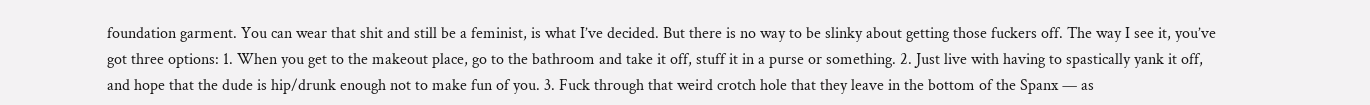foundation garment. You can wear that shit and still be a feminist, is what I’ve decided. But there is no way to be slinky about getting those fuckers off. The way I see it, you’ve got three options: 1. When you get to the makeout place, go to the bathroom and take it off, stuff it in a purse or something. 2. Just live with having to spastically yank it off, and hope that the dude is hip/drunk enough not to make fun of you. 3. Fuck through that weird crotch hole that they leave in the bottom of the Spanx — as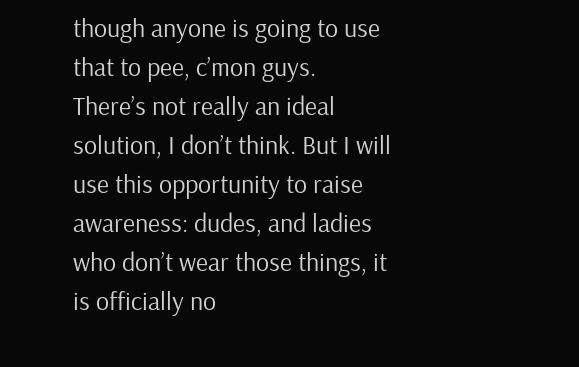though anyone is going to use that to pee, c’mon guys. There’s not really an ideal solution, I don’t think. But I will use this opportunity to raise awareness: dudes, and ladies who don’t wear those things, it is officially no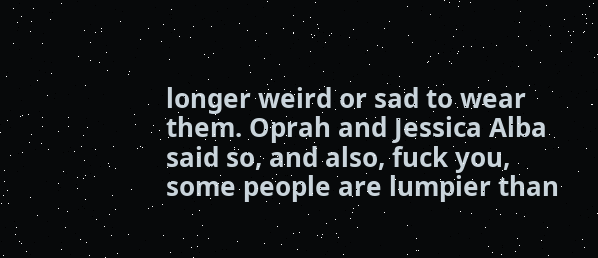longer weird or sad to wear them. Oprah and Jessica Alba said so, and also, fuck you, some people are lumpier than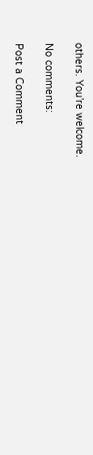others. You’re welcome.

No comments:

Post a Comment